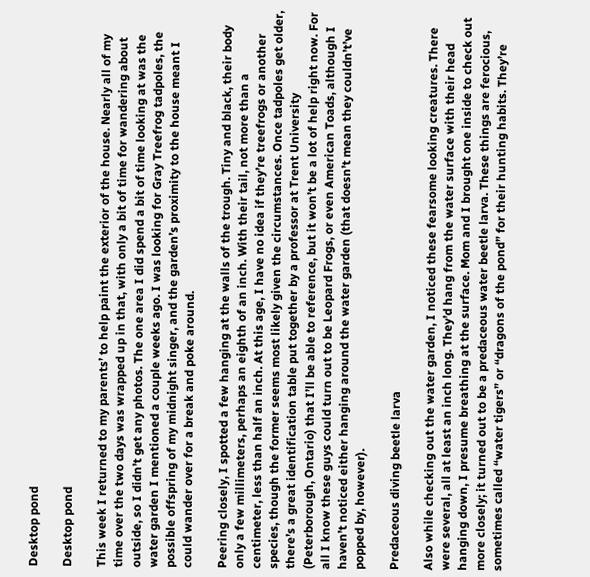Desktop pond

Desktop pond

This week I returned to my parents’ to help paint the exterior of the house. Nearly all of my time over the two days was wrapped up in that, with only a bit of time for wandering about outside, so I didn’t get any photos. The one area I did spend a bit of time looking at was the water garden I mentioned a couple weeks ago. I was looking for Gray Treefrog tadpoles, the possible offspring of my midnight singer, and the garden’s proximity to the house meant I could wander over for a break and poke around.

Peering closely, I spotted a few hanging at the walls of the trough. Tiny and black, their body only a few millimeters, perhaps an eighth of an inch. With their tail, not more than a centimeter, less than half an inch. At this age, I have no idea if they’re treefrogs or another species, though the former seems most likely given the circumstances. Once tadpoles get older, there’s a great identification table put together by a professor at Trent University (Peterborough, Ontario) that I’ll be able to reference, but it won’t be a lot of help right now. For all I know these guys could turn out to be Leopard Frogs, or even American Toads, although I haven’t noticed either hanging around the water garden (that doesn’t mean they couldn’t’ve popped by, however).

Predaceous diving beetle larva

Also while checking out the water garden, I noticed these fearsome looking creatures. There were several, all at least an inch long. They’d hang from the water surface with their head hanging down, I presume breathing at the surface. Mom and I brought one inside to check out more closely; it turned out to be a predaceous water beetle larva. These things are ferocious, sometimes called “water tigers” or “dragons of the pond” for their hunting habits. They’re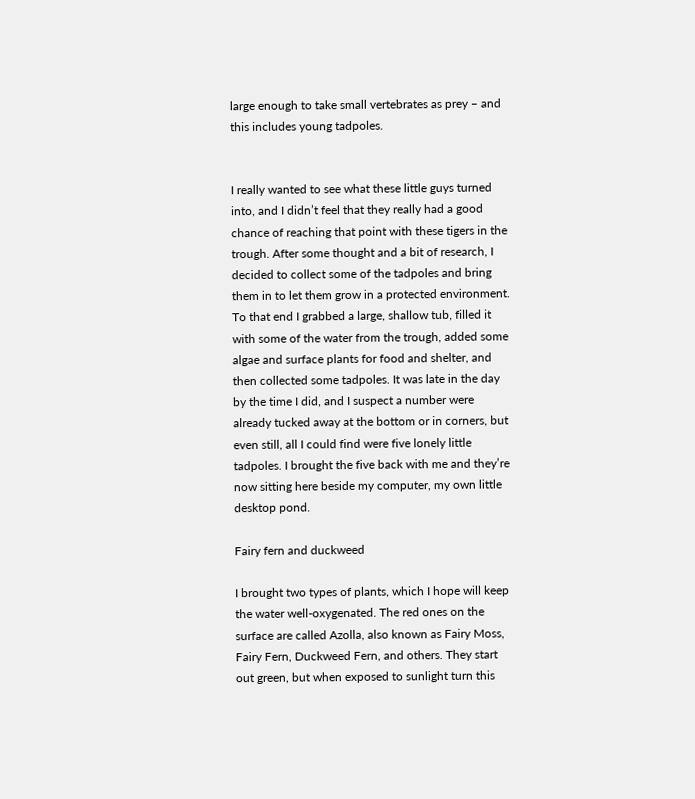large enough to take small vertebrates as prey – and this includes young tadpoles.


I really wanted to see what these little guys turned into, and I didn’t feel that they really had a good chance of reaching that point with these tigers in the trough. After some thought and a bit of research, I decided to collect some of the tadpoles and bring them in to let them grow in a protected environment. To that end I grabbed a large, shallow tub, filled it with some of the water from the trough, added some algae and surface plants for food and shelter, and then collected some tadpoles. It was late in the day by the time I did, and I suspect a number were already tucked away at the bottom or in corners, but even still, all I could find were five lonely little tadpoles. I brought the five back with me and they’re now sitting here beside my computer, my own little desktop pond.

Fairy fern and duckweed

I brought two types of plants, which I hope will keep the water well-oxygenated. The red ones on the surface are called Azolla, also known as Fairy Moss, Fairy Fern, Duckweed Fern, and others. They start out green, but when exposed to sunlight turn this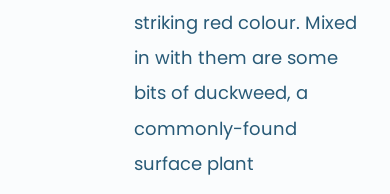striking red colour. Mixed in with them are some bits of duckweed, a commonly-found surface plant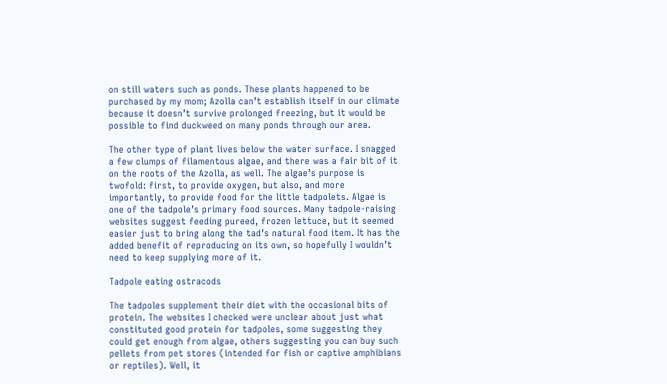on still waters such as ponds. These plants happened to be purchased by my mom; Azolla can’t establish itself in our climate because it doesn’t survive prolonged freezing, but it would be possible to find duckweed on many ponds through our area.

The other type of plant lives below the water surface. I snagged a few clumps of filamentous algae, and there was a fair bit of it on the roots of the Azolla, as well. The algae’s purpose is twofold: first, to provide oxygen, but also, and more importantly, to provide food for the little tadpolets. Algae is one of the tadpole’s primary food sources. Many tadpole-raising websites suggest feeding pureed, frozen lettuce, but it seemed easier just to bring along the tad’s natural food item. It has the added benefit of reproducing on its own, so hopefully I wouldn’t need to keep supplying more of it.

Tadpole eating ostracods

The tadpoles supplement their diet with the occasional bits of protein. The websites I checked were unclear about just what constituted good protein for tadpoles, some suggesting they could get enough from algae, others suggesting you can buy such pellets from pet stores (intended for fish or captive amphibians or reptiles). Well, it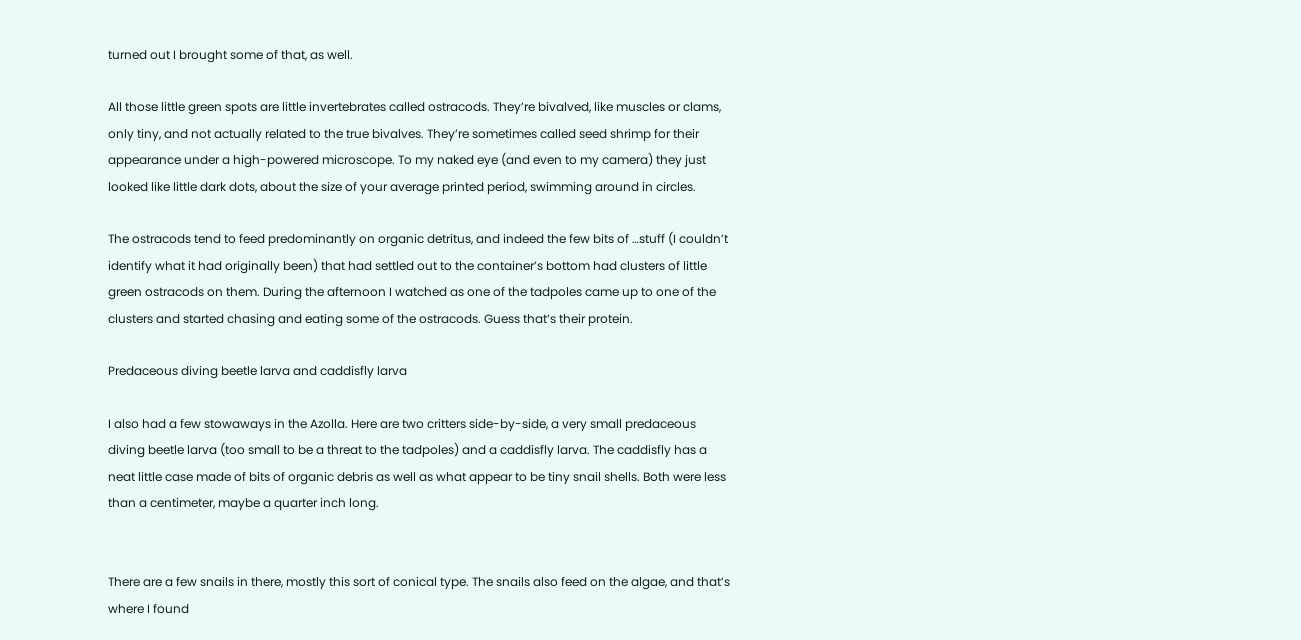turned out I brought some of that, as well.

All those little green spots are little invertebrates called ostracods. They’re bivalved, like muscles or clams, only tiny, and not actually related to the true bivalves. They’re sometimes called seed shrimp for their appearance under a high-powered microscope. To my naked eye (and even to my camera) they just looked like little dark dots, about the size of your average printed period, swimming around in circles.

The ostracods tend to feed predominantly on organic detritus, and indeed the few bits of …stuff (I couldn’t identify what it had originally been) that had settled out to the container’s bottom had clusters of little green ostracods on them. During the afternoon I watched as one of the tadpoles came up to one of the clusters and started chasing and eating some of the ostracods. Guess that’s their protein.

Predaceous diving beetle larva and caddisfly larva

I also had a few stowaways in the Azolla. Here are two critters side-by-side, a very small predaceous diving beetle larva (too small to be a threat to the tadpoles) and a caddisfly larva. The caddisfly has a neat little case made of bits of organic debris as well as what appear to be tiny snail shells. Both were less than a centimeter, maybe a quarter inch long.


There are a few snails in there, mostly this sort of conical type. The snails also feed on the algae, and that’s where I found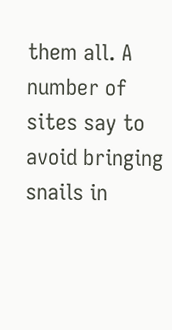them all. A number of sites say to avoid bringing snails in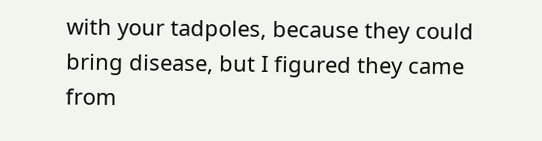with your tadpoles, because they could bring disease, but I figured they came from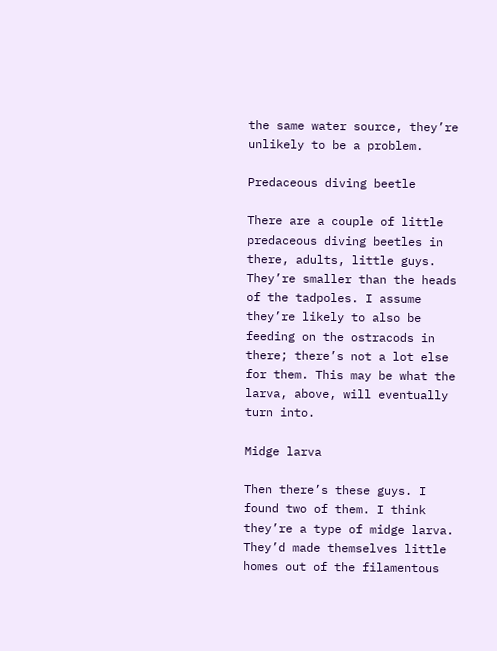the same water source, they’re unlikely to be a problem.

Predaceous diving beetle

There are a couple of little predaceous diving beetles in there, adults, little guys. They’re smaller than the heads of the tadpoles. I assume they’re likely to also be feeding on the ostracods in there; there’s not a lot else for them. This may be what the larva, above, will eventually turn into.

Midge larva

Then there’s these guys. I found two of them. I think they’re a type of midge larva. They’d made themselves little homes out of the filamentous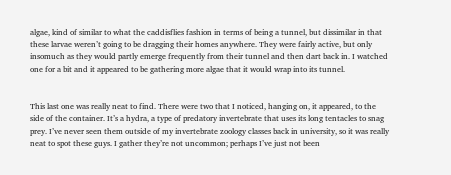algae, kind of similar to what the caddisflies fashion in terms of being a tunnel, but dissimilar in that these larvae weren’t going to be dragging their homes anywhere. They were fairly active, but only insomuch as they would partly emerge frequently from their tunnel and then dart back in. I watched one for a bit and it appeared to be gathering more algae that it would wrap into its tunnel.


This last one was really neat to find. There were two that I noticed, hanging on, it appeared, to the side of the container. It’s a hydra, a type of predatory invertebrate that uses its long tentacles to snag prey. I’ve never seen them outside of my invertebrate zoology classes back in university, so it was really neat to spot these guys. I gather they’re not uncommon; perhaps I’ve just not been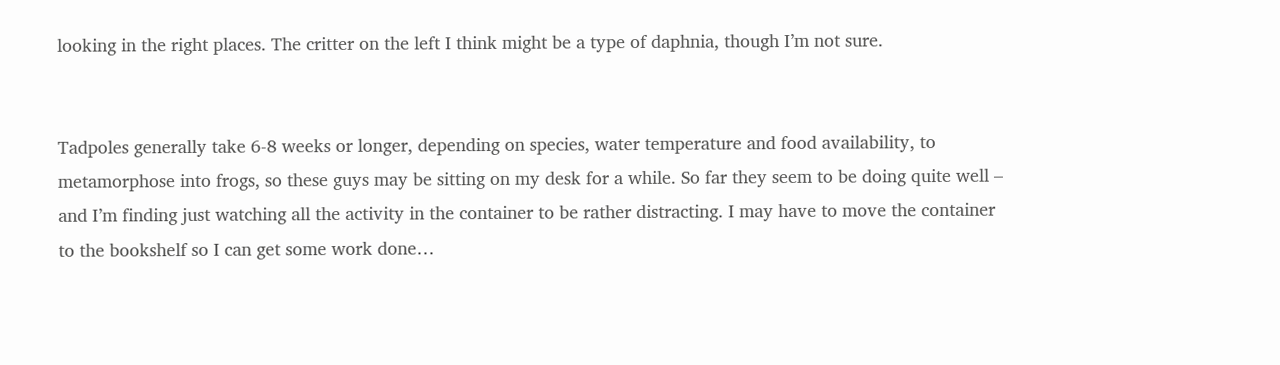looking in the right places. The critter on the left I think might be a type of daphnia, though I’m not sure.


Tadpoles generally take 6-8 weeks or longer, depending on species, water temperature and food availability, to metamorphose into frogs, so these guys may be sitting on my desk for a while. So far they seem to be doing quite well – and I’m finding just watching all the activity in the container to be rather distracting. I may have to move the container to the bookshelf so I can get some work done…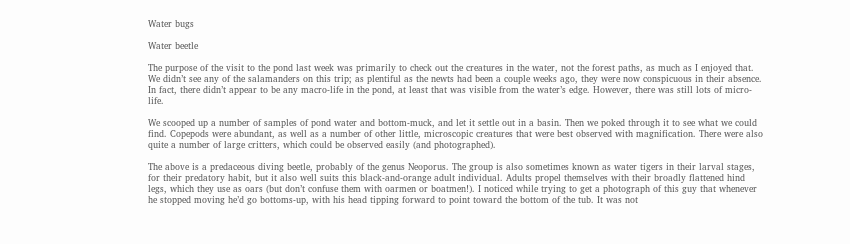Water bugs

Water beetle

The purpose of the visit to the pond last week was primarily to check out the creatures in the water, not the forest paths, as much as I enjoyed that. We didn’t see any of the salamanders on this trip; as plentiful as the newts had been a couple weeks ago, they were now conspicuous in their absence. In fact, there didn’t appear to be any macro-life in the pond, at least that was visible from the water’s edge. However, there was still lots of micro-life.

We scooped up a number of samples of pond water and bottom-muck, and let it settle out in a basin. Then we poked through it to see what we could find. Copepods were abundant, as well as a number of other little, microscopic creatures that were best observed with magnification. There were also quite a number of large critters, which could be observed easily (and photographed).

The above is a predaceous diving beetle, probably of the genus Neoporus. The group is also sometimes known as water tigers in their larval stages, for their predatory habit, but it also well suits this black-and-orange adult individual. Adults propel themselves with their broadly flattened hind legs, which they use as oars (but don’t confuse them with oarmen or boatmen!). I noticed while trying to get a photograph of this guy that whenever he stopped moving he’d go bottoms-up, with his head tipping forward to point toward the bottom of the tub. It was not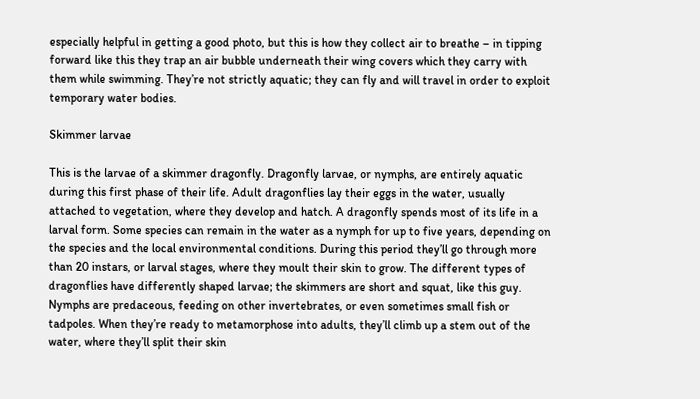especially helpful in getting a good photo, but this is how they collect air to breathe – in tipping forward like this they trap an air bubble underneath their wing covers which they carry with them while swimming. They’re not strictly aquatic; they can fly and will travel in order to exploit temporary water bodies.

Skimmer larvae

This is the larvae of a skimmer dragonfly. Dragonfly larvae, or nymphs, are entirely aquatic during this first phase of their life. Adult dragonflies lay their eggs in the water, usually attached to vegetation, where they develop and hatch. A dragonfly spends most of its life in a larval form. Some species can remain in the water as a nymph for up to five years, depending on the species and the local environmental conditions. During this period they’ll go through more than 20 instars, or larval stages, where they moult their skin to grow. The different types of dragonflies have differently shaped larvae; the skimmers are short and squat, like this guy. Nymphs are predaceous, feeding on other invertebrates, or even sometimes small fish or tadpoles. When they’re ready to metamorphose into adults, they’ll climb up a stem out of the water, where they’ll split their skin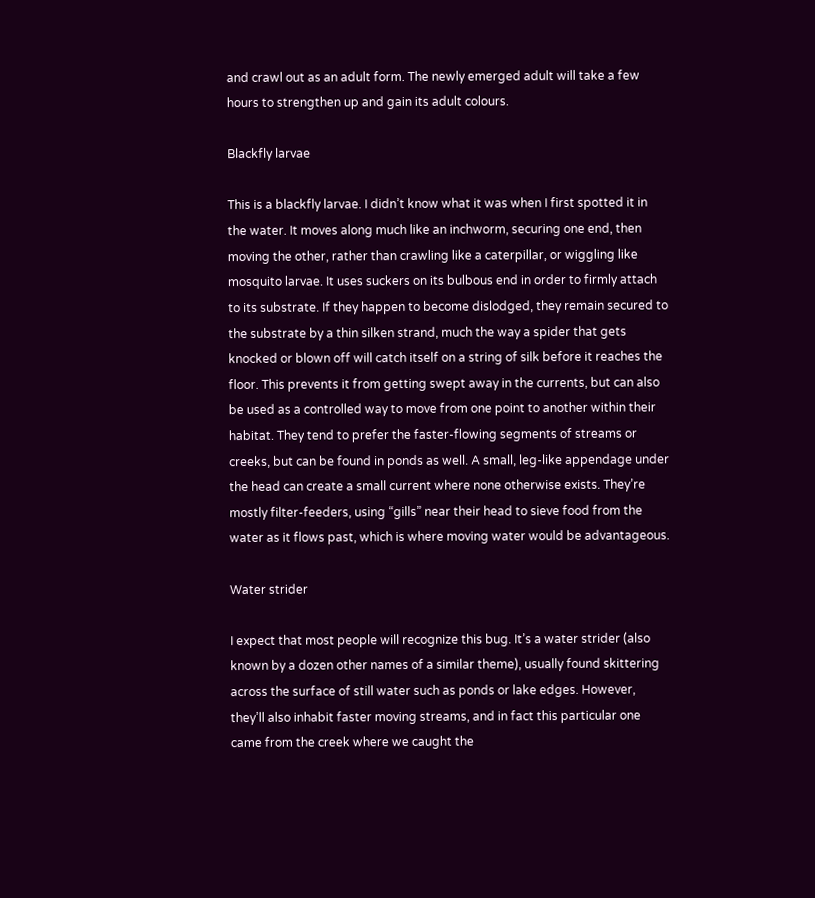and crawl out as an adult form. The newly emerged adult will take a few hours to strengthen up and gain its adult colours.

Blackfly larvae

This is a blackfly larvae. I didn’t know what it was when I first spotted it in the water. It moves along much like an inchworm, securing one end, then moving the other, rather than crawling like a caterpillar, or wiggling like mosquito larvae. It uses suckers on its bulbous end in order to firmly attach to its substrate. If they happen to become dislodged, they remain secured to the substrate by a thin silken strand, much the way a spider that gets knocked or blown off will catch itself on a string of silk before it reaches the floor. This prevents it from getting swept away in the currents, but can also be used as a controlled way to move from one point to another within their habitat. They tend to prefer the faster-flowing segments of streams or creeks, but can be found in ponds as well. A small, leg-like appendage under the head can create a small current where none otherwise exists. They’re mostly filter-feeders, using “gills” near their head to sieve food from the water as it flows past, which is where moving water would be advantageous.

Water strider

I expect that most people will recognize this bug. It’s a water strider (also known by a dozen other names of a similar theme), usually found skittering across the surface of still water such as ponds or lake edges. However, they’ll also inhabit faster moving streams, and in fact this particular one came from the creek where we caught the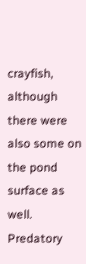crayfish, although there were also some on the pond surface as well. Predatory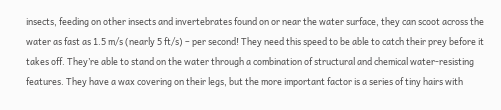insects, feeding on other insects and invertebrates found on or near the water surface, they can scoot across the water as fast as 1.5 m/s (nearly 5 ft/s) – per second! They need this speed to be able to catch their prey before it takes off. They’re able to stand on the water through a combination of structural and chemical water-resisting features. They have a wax covering on their legs, but the more important factor is a series of tiny hairs with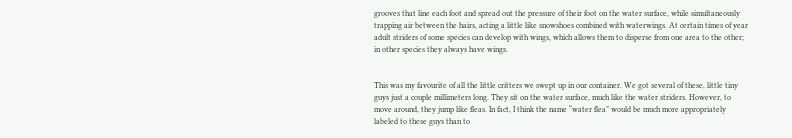grooves that line each foot and spread out the pressure of their foot on the water surface, while simultaneously trapping air between the hairs, acting a little like snowshoes combined with waterwings. At certain times of year adult striders of some species can develop with wings, which allows them to disperse from one area to the other; in other species they always have wings.


This was my favourite of all the little critters we swept up in our container. We got several of these, little tiny guys just a couple millimeters long. They sit on the water surface, much like the water striders. However, to move around, they jump like fleas. In fact, I think the name “water flea” would be much more appropriately labeled to these guys than to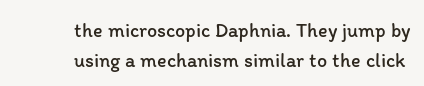the microscopic Daphnia. They jump by using a mechanism similar to the click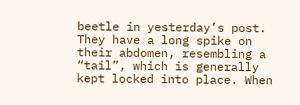beetle in yesterday’s post. They have a long spike on their abdomen, resembling a “tail”, which is generally kept locked into place. When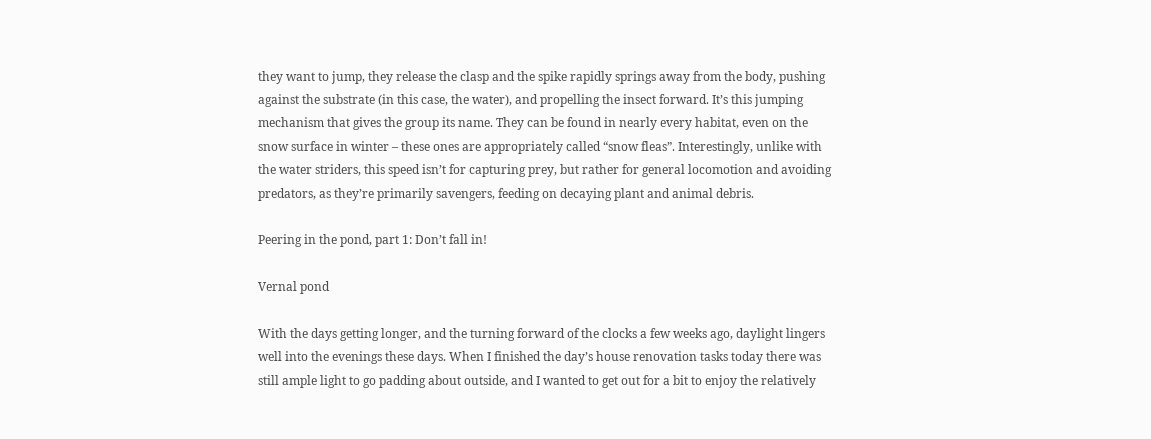they want to jump, they release the clasp and the spike rapidly springs away from the body, pushing against the substrate (in this case, the water), and propelling the insect forward. It’s this jumping mechanism that gives the group its name. They can be found in nearly every habitat, even on the snow surface in winter – these ones are appropriately called “snow fleas”. Interestingly, unlike with the water striders, this speed isn’t for capturing prey, but rather for general locomotion and avoiding predators, as they’re primarily savengers, feeding on decaying plant and animal debris.

Peering in the pond, part 1: Don’t fall in!

Vernal pond

With the days getting longer, and the turning forward of the clocks a few weeks ago, daylight lingers well into the evenings these days. When I finished the day’s house renovation tasks today there was still ample light to go padding about outside, and I wanted to get out for a bit to enjoy the relatively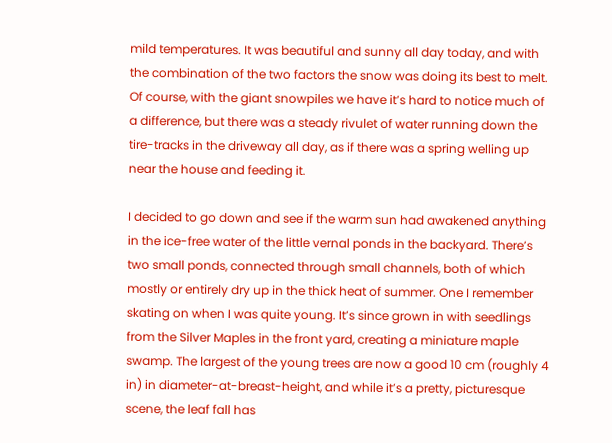mild temperatures. It was beautiful and sunny all day today, and with the combination of the two factors the snow was doing its best to melt. Of course, with the giant snowpiles we have it’s hard to notice much of a difference, but there was a steady rivulet of water running down the tire-tracks in the driveway all day, as if there was a spring welling up near the house and feeding it.

I decided to go down and see if the warm sun had awakened anything in the ice-free water of the little vernal ponds in the backyard. There’s two small ponds, connected through small channels, both of which mostly or entirely dry up in the thick heat of summer. One I remember skating on when I was quite young. It’s since grown in with seedlings from the Silver Maples in the front yard, creating a miniature maple swamp. The largest of the young trees are now a good 10 cm (roughly 4 in) in diameter-at-breast-height, and while it’s a pretty, picturesque scene, the leaf fall has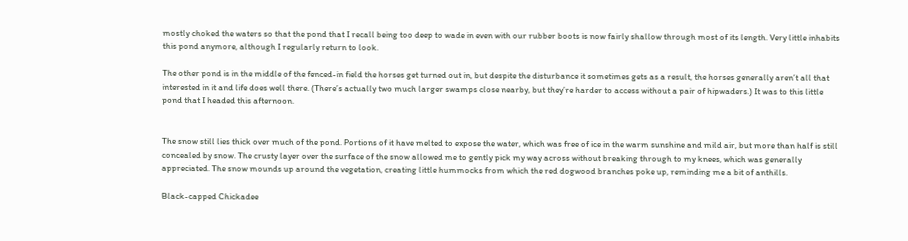mostly choked the waters so that the pond that I recall being too deep to wade in even with our rubber boots is now fairly shallow through most of its length. Very little inhabits this pond anymore, although I regularly return to look.

The other pond is in the middle of the fenced-in field the horses get turned out in, but despite the disturbance it sometimes gets as a result, the horses generally aren’t all that interested in it and life does well there. (There’s actually two much larger swamps close nearby, but they’re harder to access without a pair of hipwaders.) It was to this little pond that I headed this afternoon.


The snow still lies thick over much of the pond. Portions of it have melted to expose the water, which was free of ice in the warm sunshine and mild air, but more than half is still concealed by snow. The crusty layer over the surface of the snow allowed me to gently pick my way across without breaking through to my knees, which was generally appreciated. The snow mounds up around the vegetation, creating little hummocks from which the red dogwood branches poke up, reminding me a bit of anthills.

Black-capped Chickadee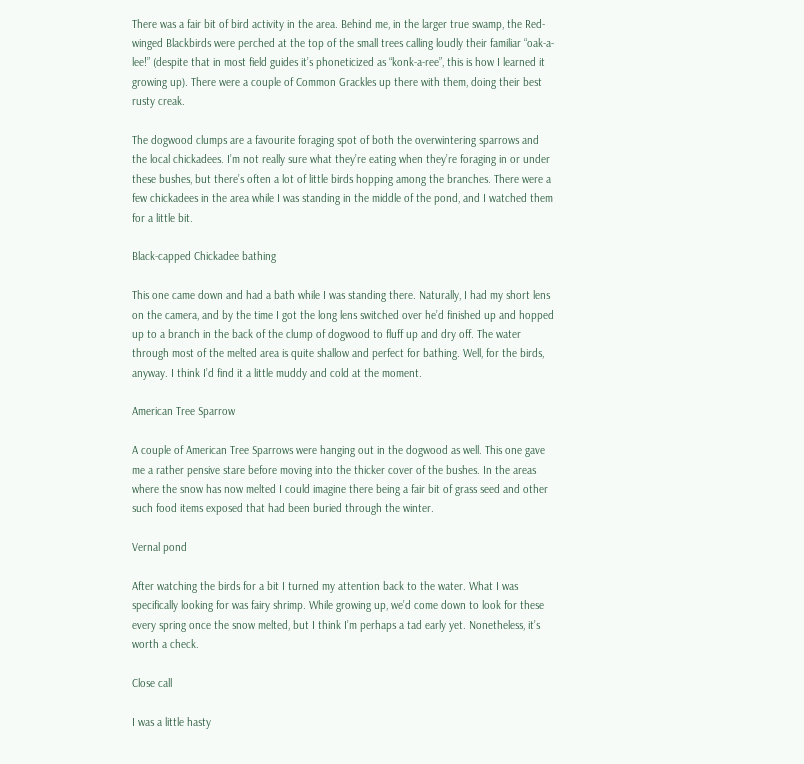There was a fair bit of bird activity in the area. Behind me, in the larger true swamp, the Red-winged Blackbirds were perched at the top of the small trees calling loudly their familiar “oak-a-lee!” (despite that in most field guides it’s phoneticized as “konk-a-ree”, this is how I learned it growing up). There were a couple of Common Grackles up there with them, doing their best rusty creak.

The dogwood clumps are a favourite foraging spot of both the overwintering sparrows and the local chickadees. I’m not really sure what they’re eating when they’re foraging in or under these bushes, but there’s often a lot of little birds hopping among the branches. There were a few chickadees in the area while I was standing in the middle of the pond, and I watched them for a little bit.

Black-capped Chickadee bathing

This one came down and had a bath while I was standing there. Naturally, I had my short lens on the camera, and by the time I got the long lens switched over he’d finished up and hopped up to a branch in the back of the clump of dogwood to fluff up and dry off. The water through most of the melted area is quite shallow and perfect for bathing. Well, for the birds, anyway. I think I’d find it a little muddy and cold at the moment.

American Tree Sparrow

A couple of American Tree Sparrows were hanging out in the dogwood as well. This one gave me a rather pensive stare before moving into the thicker cover of the bushes. In the areas where the snow has now melted I could imagine there being a fair bit of grass seed and other such food items exposed that had been buried through the winter.

Vernal pond

After watching the birds for a bit I turned my attention back to the water. What I was specifically looking for was fairy shrimp. While growing up, we’d come down to look for these every spring once the snow melted, but I think I’m perhaps a tad early yet. Nonetheless, it’s worth a check.

Close call

I was a little hasty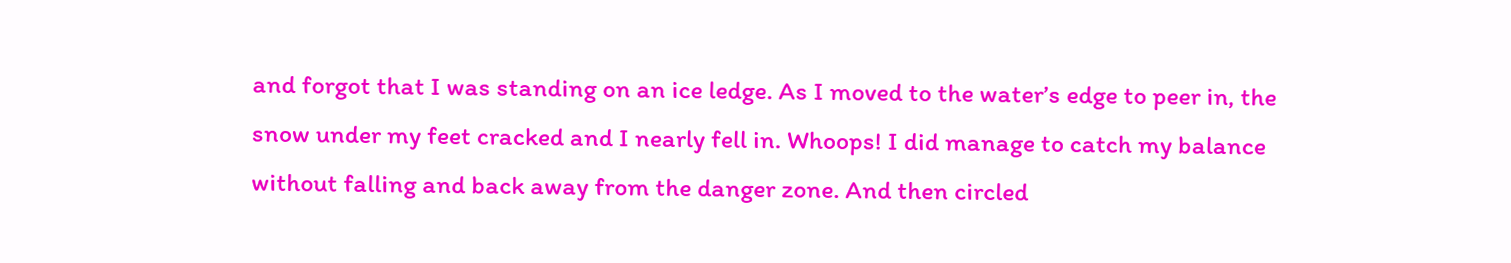and forgot that I was standing on an ice ledge. As I moved to the water’s edge to peer in, the snow under my feet cracked and I nearly fell in. Whoops! I did manage to catch my balance without falling and back away from the danger zone. And then circled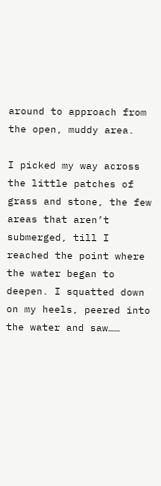around to approach from the open, muddy area.

I picked my way across the little patches of grass and stone, the few areas that aren’t submerged, till I reached the point where the water began to deepen. I squatted down on my heels, peered into the water and saw……